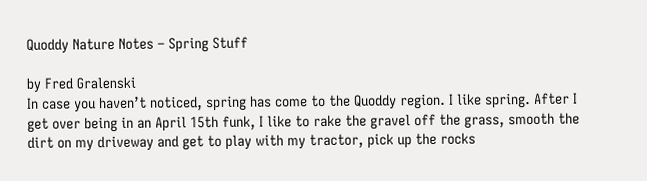Quoddy Nature Notes – Spring Stuff

by Fred Gralenski
In case you haven’t noticed, spring has come to the Quoddy region. I like spring. After I get over being in an April 15th funk, I like to rake the gravel off the grass, smooth the dirt on my driveway and get to play with my tractor, pick up the rocks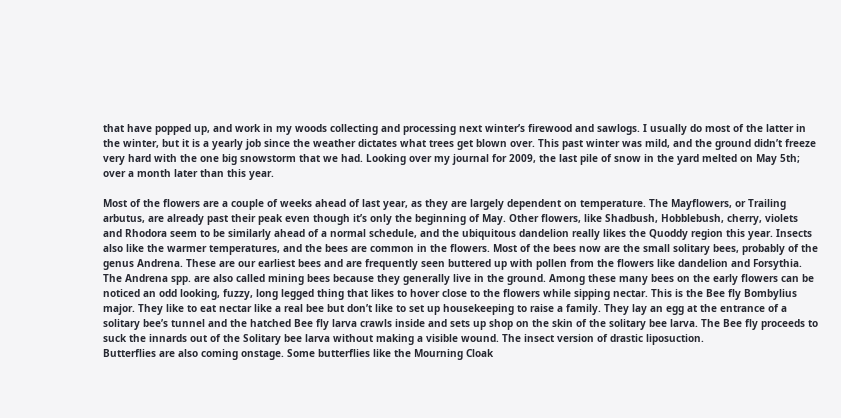that have popped up, and work in my woods collecting and processing next winter’s firewood and sawlogs. I usually do most of the latter in the winter, but it is a yearly job since the weather dictates what trees get blown over. This past winter was mild, and the ground didn’t freeze very hard with the one big snowstorm that we had. Looking over my journal for 2009, the last pile of snow in the yard melted on May 5th; over a month later than this year.

Most of the flowers are a couple of weeks ahead of last year, as they are largely dependent on temperature. The Mayflowers, or Trailing arbutus, are already past their peak even though it’s only the beginning of May. Other flowers, like Shadbush, Hobblebush, cherry, violets and Rhodora seem to be similarly ahead of a normal schedule, and the ubiquitous dandelion really likes the Quoddy region this year. Insects also like the warmer temperatures, and the bees are common in the flowers. Most of the bees now are the small solitary bees, probably of the genus Andrena. These are our earliest bees and are frequently seen buttered up with pollen from the flowers like dandelion and Forsythia. The Andrena spp. are also called mining bees because they generally live in the ground. Among these many bees on the early flowers can be noticed an odd looking, fuzzy, long legged thing that likes to hover close to the flowers while sipping nectar. This is the Bee fly Bombylius major. They like to eat nectar like a real bee but don’t like to set up housekeeping to raise a family. They lay an egg at the entrance of a solitary bee’s tunnel and the hatched Bee fly larva crawls inside and sets up shop on the skin of the solitary bee larva. The Bee fly proceeds to suck the innards out of the Solitary bee larva without making a visible wound. The insect version of drastic liposuction.
Butterflies are also coming onstage. Some butterflies like the Mourning Cloak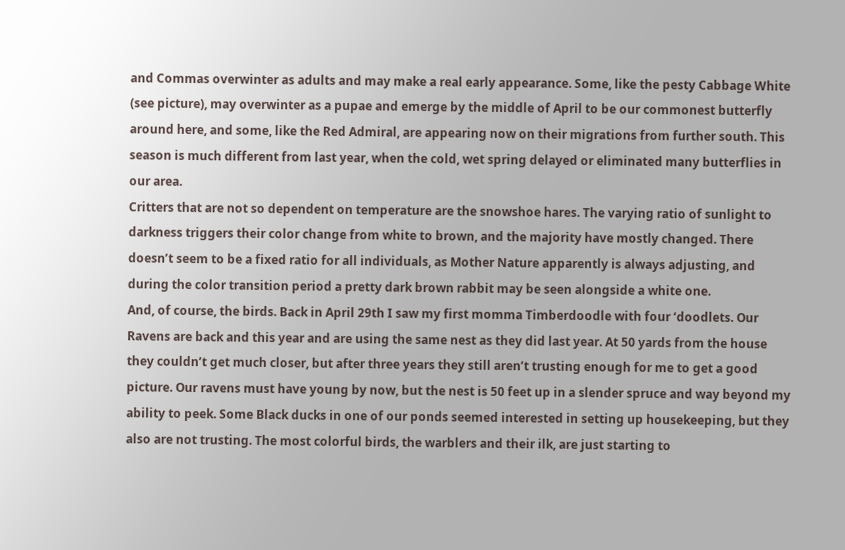and Commas overwinter as adults and may make a real early appearance. Some, like the pesty Cabbage White (see picture), may overwinter as a pupae and emerge by the middle of April to be our commonest butterfly around here, and some, like the Red Admiral, are appearing now on their migrations from further south. This season is much different from last year, when the cold, wet spring delayed or eliminated many butterflies in our area.
Critters that are not so dependent on temperature are the snowshoe hares. The varying ratio of sunlight to darkness triggers their color change from white to brown, and the majority have mostly changed. There doesn’t seem to be a fixed ratio for all individuals, as Mother Nature apparently is always adjusting, and during the color transition period a pretty dark brown rabbit may be seen alongside a white one.
And, of course, the birds. Back in April 29th I saw my first momma Timberdoodle with four ‘doodlets. Our Ravens are back and this year and are using the same nest as they did last year. At 50 yards from the house they couldn’t get much closer, but after three years they still aren’t trusting enough for me to get a good picture. Our ravens must have young by now, but the nest is 50 feet up in a slender spruce and way beyond my ability to peek. Some Black ducks in one of our ponds seemed interested in setting up housekeeping, but they also are not trusting. The most colorful birds, the warblers and their ilk, are just starting to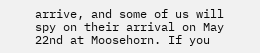arrive, and some of us will spy on their arrival on May 22nd at Moosehorn. If you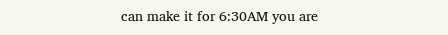can make it for 6:30AM you are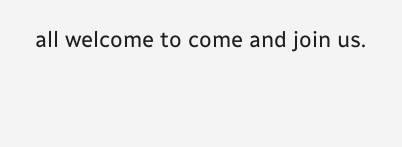all welcome to come and join us.